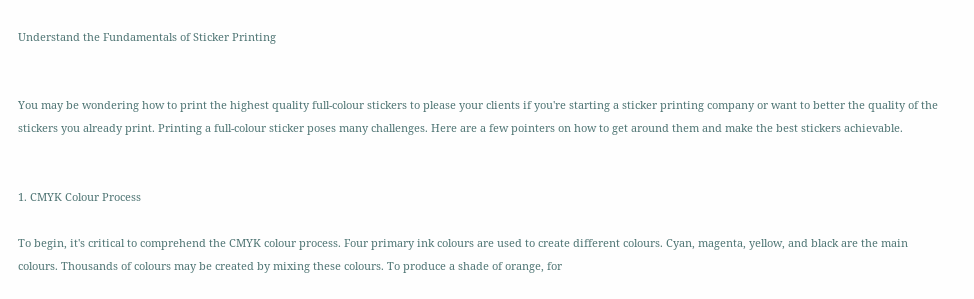Understand the Fundamentals of Sticker Printing


You may be wondering how to print the highest quality full-colour stickers to please your clients if you're starting a sticker printing company or want to better the quality of the stickers you already print. Printing a full-colour sticker poses many challenges. Here are a few pointers on how to get around them and make the best stickers achievable.


1. CMYK Colour Process

To begin, it's critical to comprehend the CMYK colour process. Four primary ink colours are used to create different colours. Cyan, magenta, yellow, and black are the main colours. Thousands of colours may be created by mixing these colours. To produce a shade of orange, for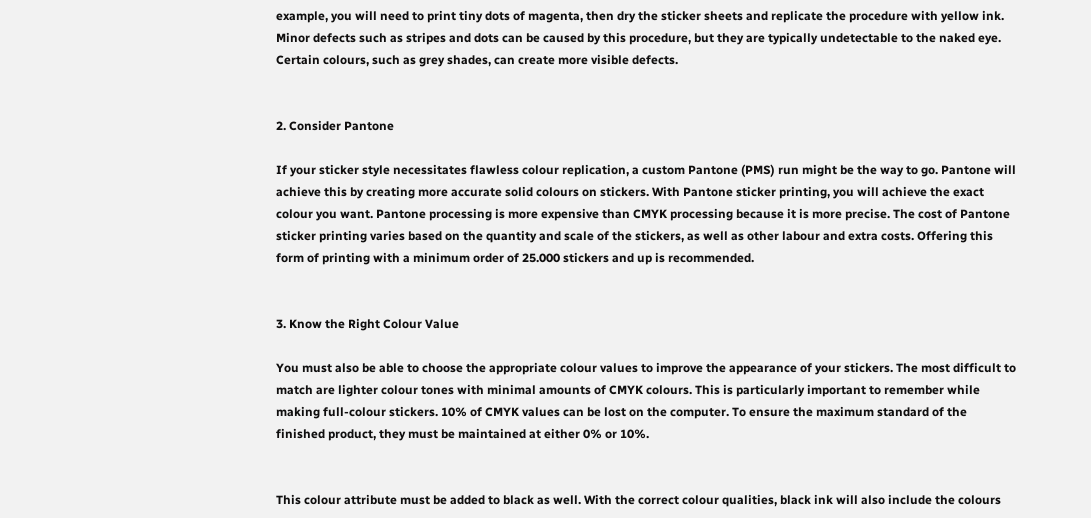example, you will need to print tiny dots of magenta, then dry the sticker sheets and replicate the procedure with yellow ink. Minor defects such as stripes and dots can be caused by this procedure, but they are typically undetectable to the naked eye. Certain colours, such as grey shades, can create more visible defects.


2. Consider Pantone

If your sticker style necessitates flawless colour replication, a custom Pantone (PMS) run might be the way to go. Pantone will achieve this by creating more accurate solid colours on stickers. With Pantone sticker printing, you will achieve the exact colour you want. Pantone processing is more expensive than CMYK processing because it is more precise. The cost of Pantone sticker printing varies based on the quantity and scale of the stickers, as well as other labour and extra costs. Offering this form of printing with a minimum order of 25.000 stickers and up is recommended.


3. Know the Right Colour Value

You must also be able to choose the appropriate colour values to improve the appearance of your stickers. The most difficult to match are lighter colour tones with minimal amounts of CMYK colours. This is particularly important to remember while making full-colour stickers. 10% of CMYK values can be lost on the computer. To ensure the maximum standard of the finished product, they must be maintained at either 0% or 10%.


This colour attribute must be added to black as well. With the correct colour qualities, black ink will also include the colours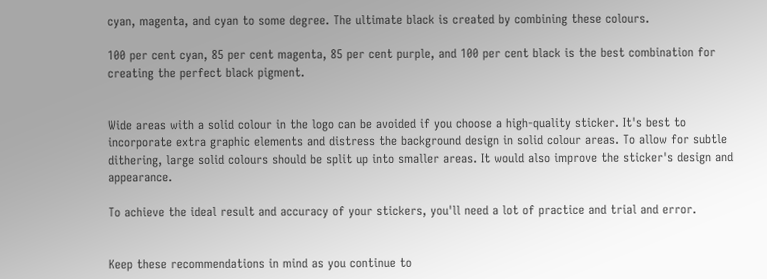cyan, magenta, and cyan to some degree. The ultimate black is created by combining these colours.

100 per cent cyan, 85 per cent magenta, 85 per cent purple, and 100 per cent black is the best combination for creating the perfect black pigment.


Wide areas with a solid colour in the logo can be avoided if you choose a high-quality sticker. It's best to incorporate extra graphic elements and distress the background design in solid colour areas. To allow for subtle dithering, large solid colours should be split up into smaller areas. It would also improve the sticker's design and appearance.

To achieve the ideal result and accuracy of your stickers, you'll need a lot of practice and trial and error.


Keep these recommendations in mind as you continue to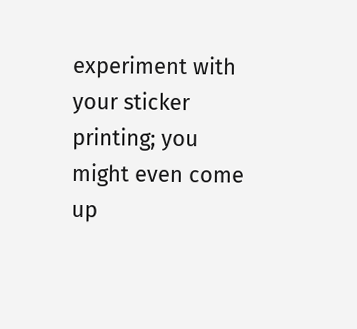experiment with your sticker printing; you might even come up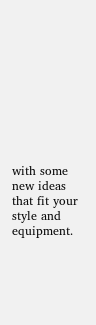with some new ideas that fit your style and equipment.